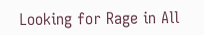Looking for Rage in All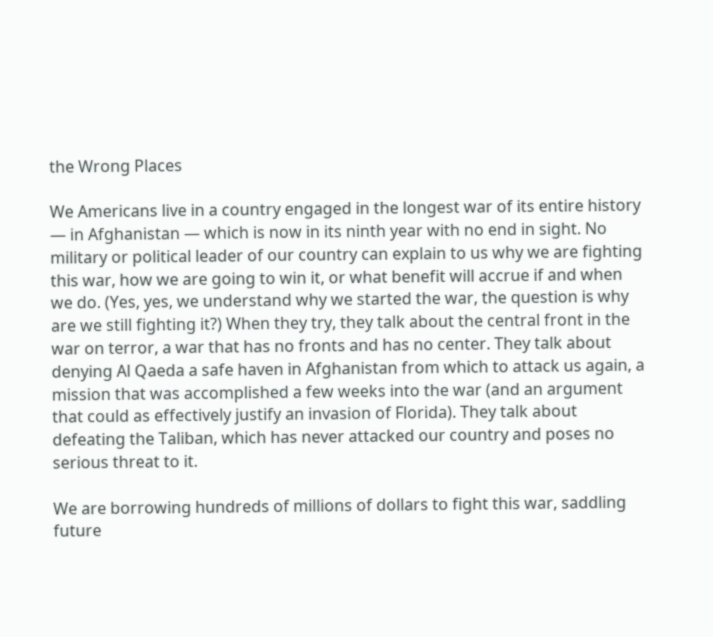the Wrong Places

We Americans live in a country engaged in the longest war of its entire history — in Afghanistan — which is now in its ninth year with no end in sight. No military or political leader of our country can explain to us why we are fighting this war, how we are going to win it, or what benefit will accrue if and when we do. (Yes, yes, we understand why we started the war, the question is why are we still fighting it?) When they try, they talk about the central front in the war on terror, a war that has no fronts and has no center. They talk about denying Al Qaeda a safe haven in Afghanistan from which to attack us again, a mission that was accomplished a few weeks into the war (and an argument that could as effectively justify an invasion of Florida). They talk about defeating the Taliban, which has never attacked our country and poses no serious threat to it.

We are borrowing hundreds of millions of dollars to fight this war, saddling future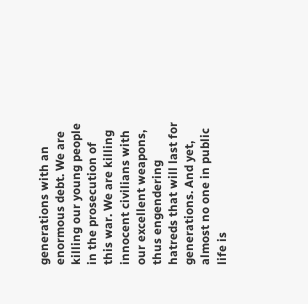generations with an enormous debt. We are killing our young people in the prosecution of this war. We are killing innocent civilians with our excellent weapons, thus engendering hatreds that will last for generations. And yet, almost no one in public life is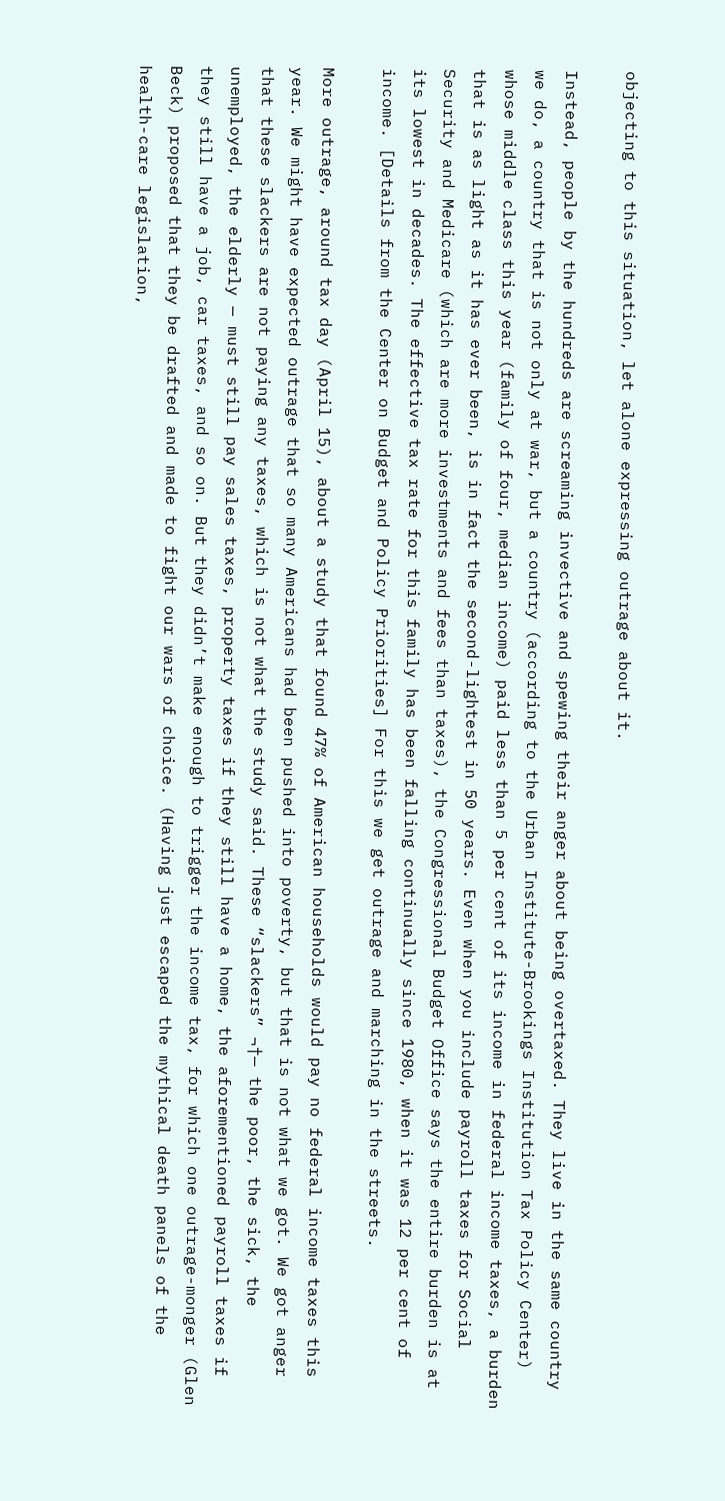objecting to this situation, let alone expressing outrage about it.

Instead, people by the hundreds are screaming invective and spewing their anger about being overtaxed. They live in the same country we do, a country that is not only at war, but a country (according to the Urban Institute-Brookings Institution Tax Policy Center) whose middle class this year (family of four, median income) paid less than 5 per cent of its income in federal income taxes, a burden that is as light as it has ever been, is in fact the second-lightest in 50 years. Even when you include payroll taxes for Social Security and Medicare (which are more investments and fees than taxes), the Congressional Budget Office says the entire burden is at its lowest in decades. The effective tax rate for this family has been falling continually since 1980, when it was 12 per cent of income. [Details from the Center on Budget and Policy Priorities] For this we get outrage and marching in the streets.

More outrage, around tax day (April 15), about a study that found 47% of American households would pay no federal income taxes this year. We might have expected outrage that so many Americans had been pushed into poverty, but that is not what we got. We got anger that these slackers are not paying any taxes, which is not what the study said. These “slackers” ¬†— the poor, the sick, the unemployed, the elderly — must still pay sales taxes, property taxes if they still have a home, the aforementioned payroll taxes if they still have a job, car taxes, and so on. But they didn’t make enough to trigger the income tax, for which one outrage-monger (Glen Beck) proposed that they be drafted and made to fight our wars of choice. (Having just escaped the mythical death panels of the health-care legislation,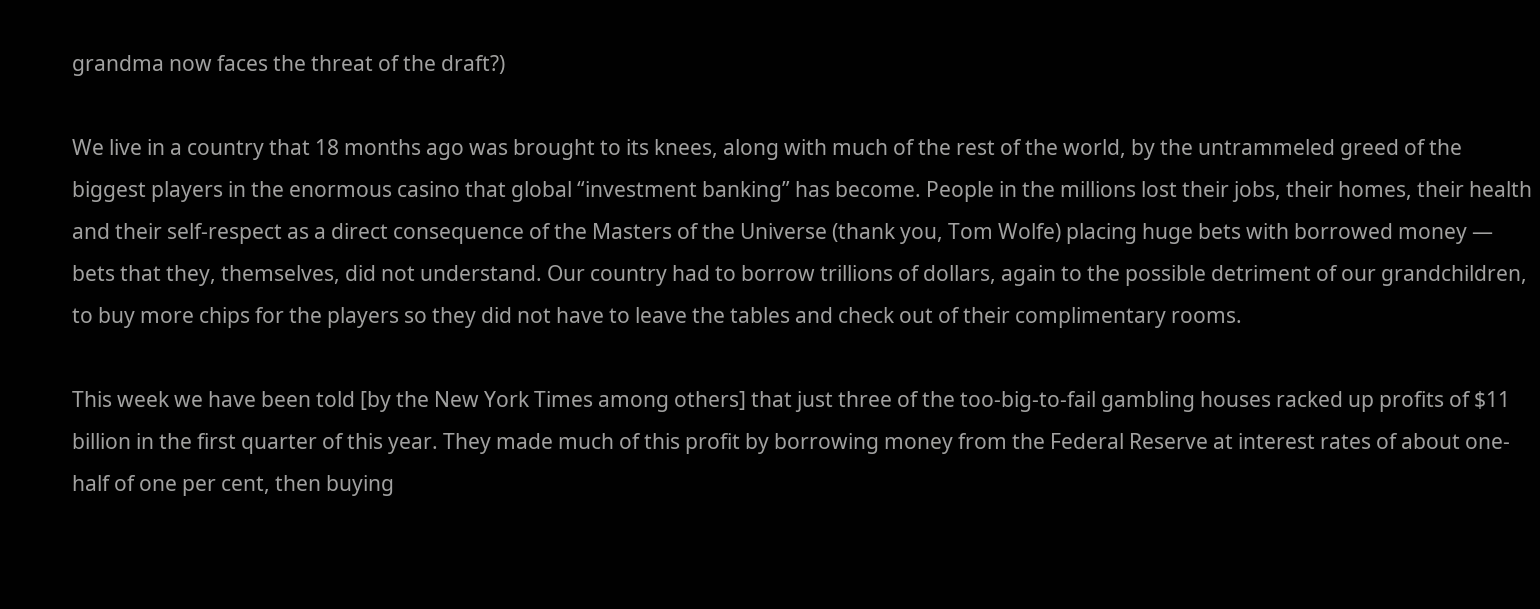grandma now faces the threat of the draft?)

We live in a country that 18 months ago was brought to its knees, along with much of the rest of the world, by the untrammeled greed of the biggest players in the enormous casino that global “investment banking” has become. People in the millions lost their jobs, their homes, their health and their self-respect as a direct consequence of the Masters of the Universe (thank you, Tom Wolfe) placing huge bets with borrowed money — bets that they, themselves, did not understand. Our country had to borrow trillions of dollars, again to the possible detriment of our grandchildren, to buy more chips for the players so they did not have to leave the tables and check out of their complimentary rooms.

This week we have been told [by the New York Times among others] that just three of the too-big-to-fail gambling houses racked up profits of $11 billion in the first quarter of this year. They made much of this profit by borrowing money from the Federal Reserve at interest rates of about one-half of one per cent, then buying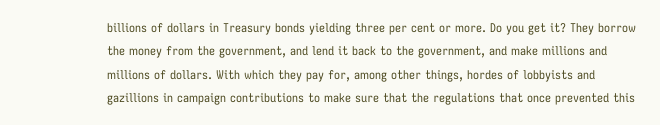billions of dollars in Treasury bonds yielding three per cent or more. Do you get it? They borrow the money from the government, and lend it back to the government, and make millions and millions of dollars. With which they pay for, among other things, hordes of lobbyists and gazillions in campaign contributions to make sure that the regulations that once prevented this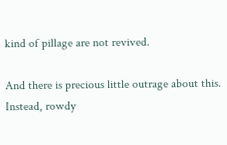kind of pillage are not revived.

And there is precious little outrage about this. Instead, rowdy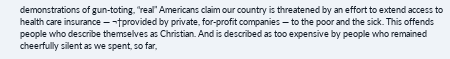demonstrations of gun-toting, “real” Americans claim our country is threatened by an effort to extend access to health care insurance — ¬†provided by private, for-profit companies — to the poor and the sick. This offends people who describe themselves as Christian. And is described as too expensive by people who remained cheerfully silent as we spent, so far,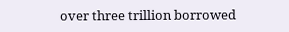over three trillion borrowed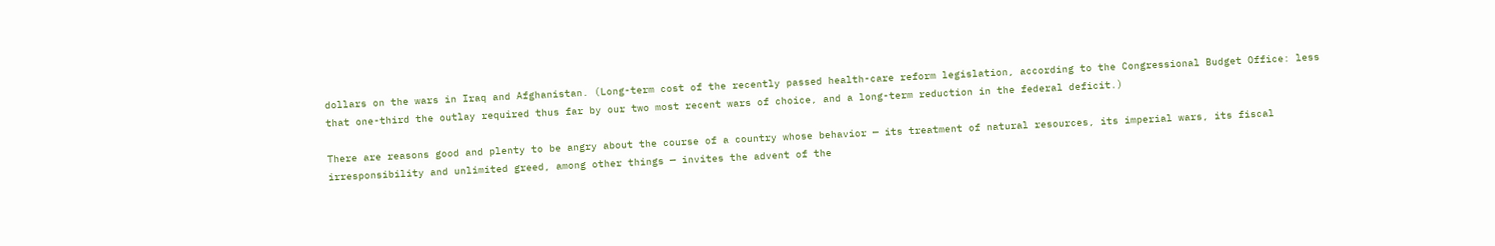dollars on the wars in Iraq and Afghanistan. (Long-term cost of the recently passed health-care reform legislation, according to the Congressional Budget Office: less that one-third the outlay required thus far by our two most recent wars of choice, and a long-term reduction in the federal deficit.)

There are reasons good and plenty to be angry about the course of a country whose behavior — its treatment of natural resources, its imperial wars, its fiscal irresponsibility and unlimited greed, among other things — invites the advent of the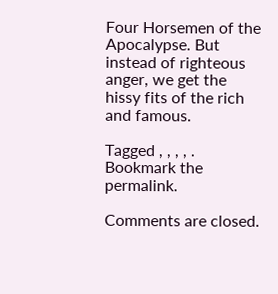Four Horsemen of the Apocalypse. But instead of righteous anger, we get the hissy fits of the rich and famous.

Tagged , , , , . Bookmark the permalink.

Comments are closed.